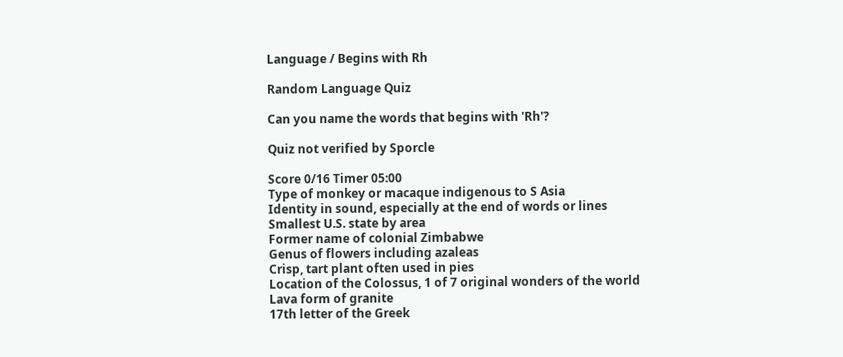Language / Begins with Rh

Random Language Quiz

Can you name the words that begins with 'Rh'?

Quiz not verified by Sporcle

Score 0/16 Timer 05:00
Type of monkey or macaque indigenous to S Asia
Identity in sound, especially at the end of words or lines
Smallest U.S. state by area
Former name of colonial Zimbabwe
Genus of flowers including azaleas
Crisp, tart plant often used in pies
Location of the Colossus, 1 of 7 original wonders of the world
Lava form of granite
17th letter of the Greek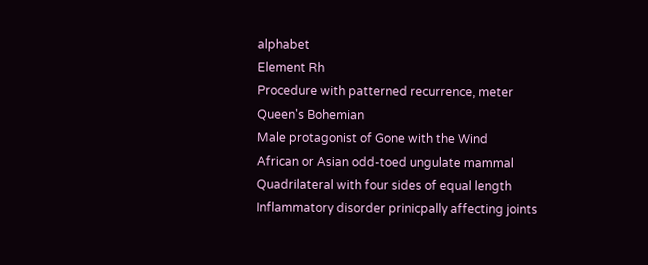alphabet
Element Rh
Procedure with patterned recurrence, meter
Queen's Bohemian
Male protagonist of Gone with the Wind
African or Asian odd-toed ungulate mammal
Quadrilateral with four sides of equal length
Inflammatory disorder prinicpally affecting joints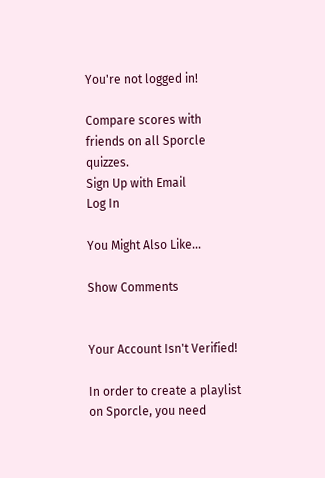You're not logged in!

Compare scores with friends on all Sporcle quizzes.
Sign Up with Email
Log In

You Might Also Like...

Show Comments


Your Account Isn't Verified!

In order to create a playlist on Sporcle, you need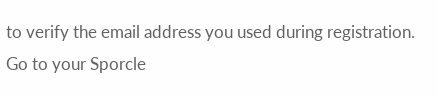to verify the email address you used during registration. Go to your Sporcle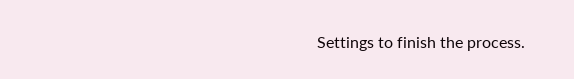Settings to finish the process.